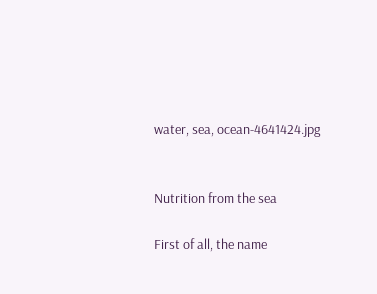water, sea, ocean-4641424.jpg


Nutrition from the sea

First of all, the name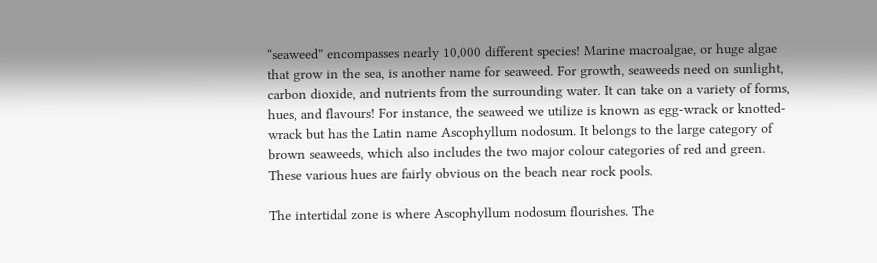“seaweed” encompasses nearly 10,000 different species! Marine macroalgae, or huge algae that grow in the sea, is another name for seaweed. For growth, seaweeds need on sunlight, carbon dioxide, and nutrients from the surrounding water. It can take on a variety of forms, hues, and flavours! For instance, the seaweed we utilize is known as egg-wrack or knotted-wrack but has the Latin name Ascophyllum nodosum. It belongs to the large category of brown seaweeds, which also includes the two major colour categories of red and green. These various hues are fairly obvious on the beach near rock pools.

The intertidal zone is where Ascophyllum nodosum flourishes. The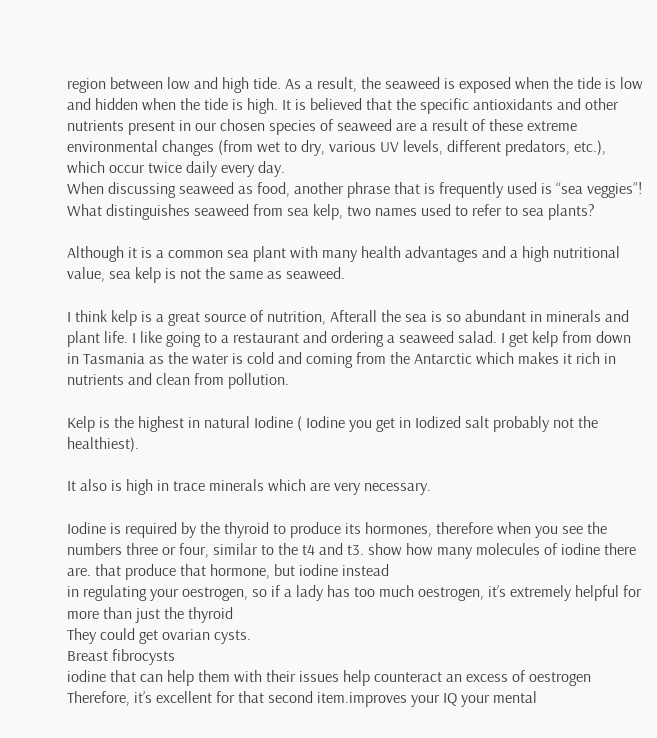region between low and high tide. As a result, the seaweed is exposed when the tide is low and hidden when the tide is high. It is believed that the specific antioxidants and other nutrients present in our chosen species of seaweed are a result of these extreme environmental changes (from wet to dry, various UV levels, different predators, etc.), which occur twice daily every day.
When discussing seaweed as food, another phrase that is frequently used is “sea veggies”!
What distinguishes seaweed from sea kelp, two names used to refer to sea plants?

Although it is a common sea plant with many health advantages and a high nutritional value, sea kelp is not the same as seaweed.

I think kelp is a great source of nutrition, Afterall the sea is so abundant in minerals and plant life. I like going to a restaurant and ordering a seaweed salad. I get kelp from down in Tasmania as the water is cold and coming from the Antarctic which makes it rich in nutrients and clean from pollution.

Kelp is the highest in natural Iodine ( Iodine you get in Iodized salt probably not the healthiest).

It also is high in trace minerals which are very necessary.

Iodine is required by the thyroid to produce its hormones, therefore when you see the numbers three or four, similar to the t4 and t3. show how many molecules of iodine there are. that produce that hormone, but iodine instead
in regulating your oestrogen, so if a lady has too much oestrogen, it’s extremely helpful for more than just the thyroid
They could get ovarian cysts.
Breast fibrocysts
iodine that can help them with their issues help counteract an excess of oestrogen Therefore, it’s excellent for that second item.improves your IQ your mental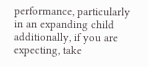performance, particularly in an expanding child additionally, if you are expecting, take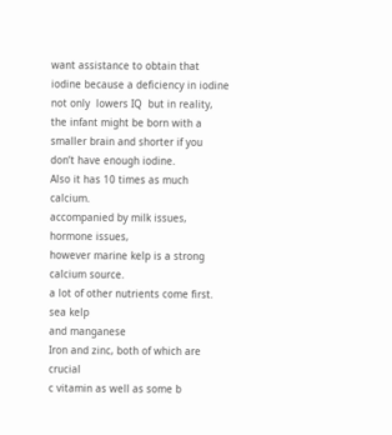want assistance to obtain that iodine because a deficiency in iodine not only  lowers IQ  but in reality, the infant might be born with a smaller brain and shorter if you don’t have enough iodine.
Also it has 10 times as much calcium.
accompanied by milk issues, hormone issues,
however marine kelp is a strong calcium source.
a lot of other nutrients come first.
sea kelp
and manganese
Iron and zinc, both of which are crucial
c vitamin as well as some b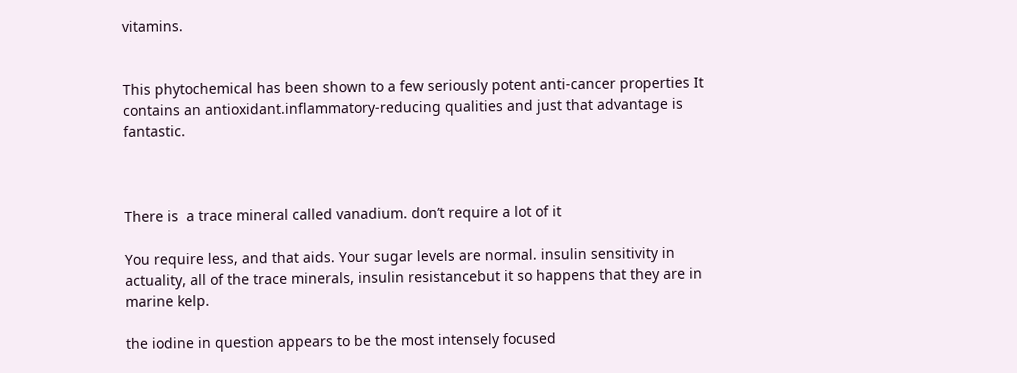vitamins.


This phytochemical has been shown to a few seriously potent anti-cancer properties It contains an antioxidant.inflammatory-reducing qualities and just that advantage is fantastic.



There is  a trace mineral called vanadium. don’t require a lot of it

You require less, and that aids. Your sugar levels are normal. insulin sensitivity in actuality, all of the trace minerals, insulin resistancebut it so happens that they are in marine kelp.

the iodine in question appears to be the most intensely focused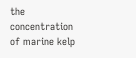the concentration of marine kelp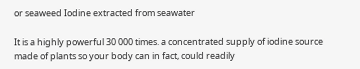or seaweed Iodine extracted from seawater

It is a highly powerful 30 000 times. a concentrated supply of iodine source made of plants so your body can in fact, could readily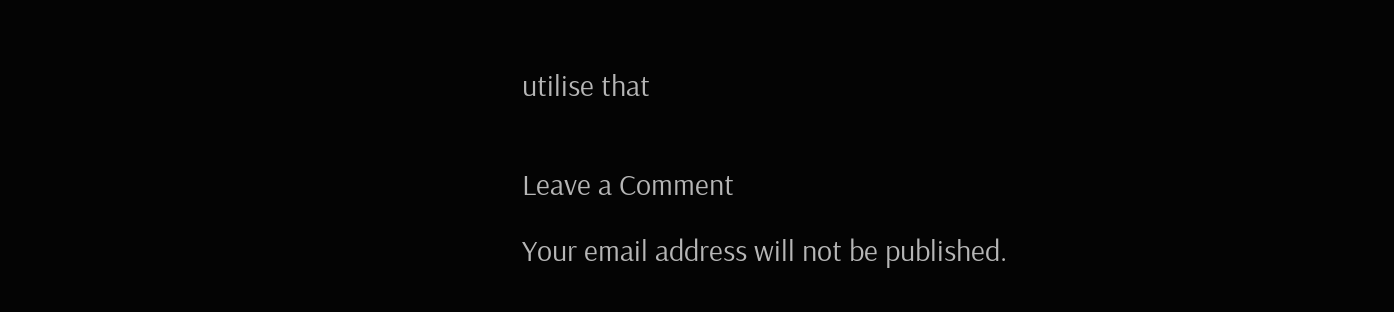utilise that


Leave a Comment

Your email address will not be published.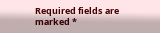Required fields are marked *